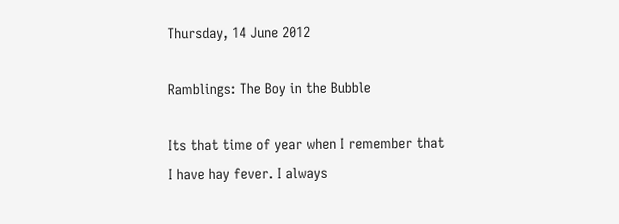Thursday, 14 June 2012

Ramblings: The Boy in the Bubble

Its that time of year when I remember that I have hay fever. I always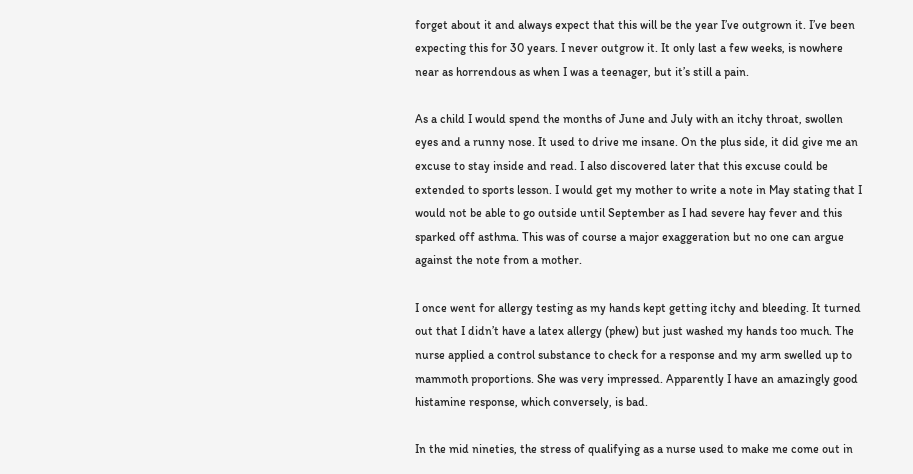forget about it and always expect that this will be the year I’ve outgrown it. I’ve been expecting this for 30 years. I never outgrow it. It only last a few weeks, is nowhere near as horrendous as when I was a teenager, but it’s still a pain.

As a child I would spend the months of June and July with an itchy throat, swollen eyes and a runny nose. It used to drive me insane. On the plus side, it did give me an excuse to stay inside and read. I also discovered later that this excuse could be extended to sports lesson. I would get my mother to write a note in May stating that I would not be able to go outside until September as I had severe hay fever and this sparked off asthma. This was of course a major exaggeration but no one can argue against the note from a mother.

I once went for allergy testing as my hands kept getting itchy and bleeding. It turned out that I didn’t have a latex allergy (phew) but just washed my hands too much. The nurse applied a control substance to check for a response and my arm swelled up to mammoth proportions. She was very impressed. Apparently I have an amazingly good histamine response, which conversely, is bad.

In the mid nineties, the stress of qualifying as a nurse used to make me come out in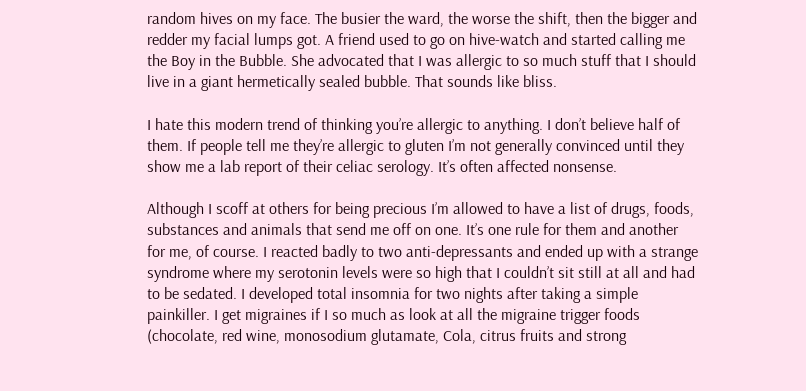random hives on my face. The busier the ward, the worse the shift, then the bigger and redder my facial lumps got. A friend used to go on hive-watch and started calling me the Boy in the Bubble. She advocated that I was allergic to so much stuff that I should live in a giant hermetically sealed bubble. That sounds like bliss.

I hate this modern trend of thinking you’re allergic to anything. I don’t believe half of them. If people tell me they’re allergic to gluten I’m not generally convinced until they show me a lab report of their celiac serology. It’s often affected nonsense.

Although I scoff at others for being precious I’m allowed to have a list of drugs, foods, substances and animals that send me off on one. It’s one rule for them and another for me, of course. I reacted badly to two anti-depressants and ended up with a strange syndrome where my serotonin levels were so high that I couldn’t sit still at all and had to be sedated. I developed total insomnia for two nights after taking a simple painkiller. I get migraines if I so much as look at all the migraine trigger foods (chocolate, red wine, monosodium glutamate, Cola, citrus fruits and strong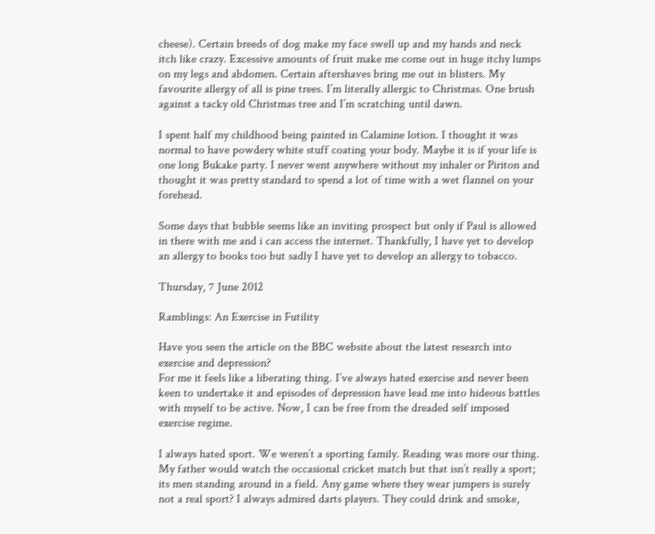cheese). Certain breeds of dog make my face swell up and my hands and neck itch like crazy. Excessive amounts of fruit make me come out in huge itchy lumps on my legs and abdomen. Certain aftershaves bring me out in blisters. My favourite allergy of all is pine trees. I’m literally allergic to Christmas. One brush against a tacky old Christmas tree and I’m scratching until dawn.

I spent half my childhood being painted in Calamine lotion. I thought it was normal to have powdery white stuff coating your body. Maybe it is if your life is one long Bukake party. I never went anywhere without my inhaler or Piriton and thought it was pretty standard to spend a lot of time with a wet flannel on your forehead.

Some days that bubble seems like an inviting prospect but only if Paul is allowed in there with me and i can access the internet. Thankfully, I have yet to develop an allergy to books too but sadly I have yet to develop an allergy to tobacco.

Thursday, 7 June 2012

Ramblings: An Exercise in Futility

Have you seen the article on the BBC website about the latest research into exercise and depression?
For me it feels like a liberating thing. I’ve always hated exercise and never been keen to undertake it and episodes of depression have lead me into hideous battles with myself to be active. Now, I can be free from the dreaded self imposed exercise regime.

I always hated sport. We weren’t a sporting family. Reading was more our thing. My father would watch the occasional cricket match but that isn’t really a sport; its men standing around in a field. Any game where they wear jumpers is surely not a real sport? I always admired darts players. They could drink and smoke,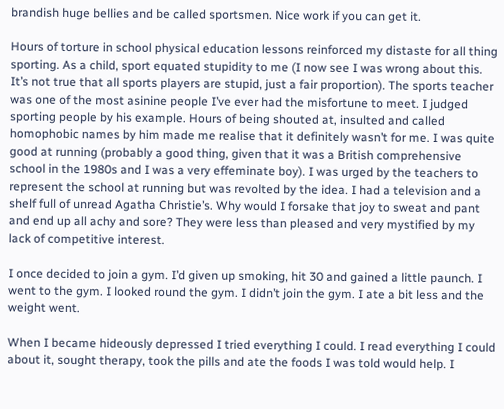brandish huge bellies and be called sportsmen. Nice work if you can get it.

Hours of torture in school physical education lessons reinforced my distaste for all thing sporting. As a child, sport equated stupidity to me (I now see I was wrong about this. It’s not true that all sports players are stupid, just a fair proportion). The sports teacher was one of the most asinine people I’ve ever had the misfortune to meet. I judged sporting people by his example. Hours of being shouted at, insulted and called homophobic names by him made me realise that it definitely wasn’t for me. I was quite good at running (probably a good thing, given that it was a British comprehensive school in the 1980s and I was a very effeminate boy). I was urged by the teachers to represent the school at running but was revolted by the idea. I had a television and a shelf full of unread Agatha Christie’s. Why would I forsake that joy to sweat and pant and end up all achy and sore? They were less than pleased and very mystified by my lack of competitive interest.

I once decided to join a gym. I’d given up smoking, hit 30 and gained a little paunch. I went to the gym. I looked round the gym. I didn’t join the gym. I ate a bit less and the weight went.

When I became hideously depressed I tried everything I could. I read everything I could about it, sought therapy, took the pills and ate the foods I was told would help. I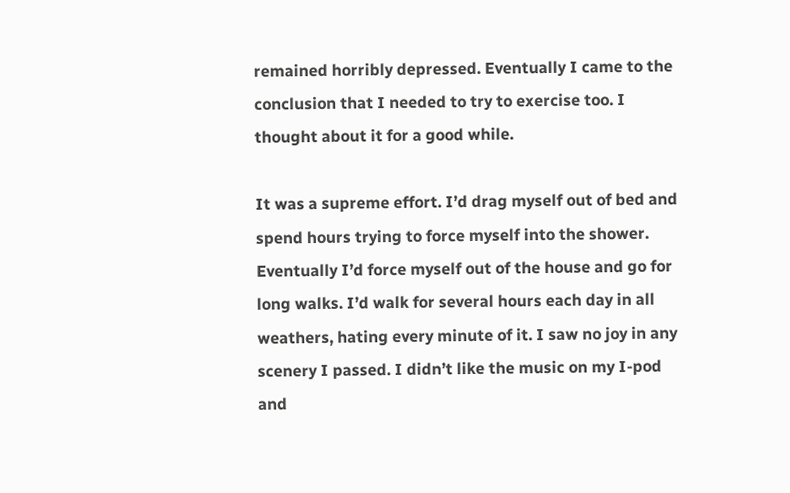remained horribly depressed. Eventually I came to the conclusion that I needed to try to exercise too. I thought about it for a good while.

It was a supreme effort. I’d drag myself out of bed and spend hours trying to force myself into the shower. Eventually I’d force myself out of the house and go for long walks. I’d walk for several hours each day in all weathers, hating every minute of it. I saw no joy in any scenery I passed. I didn’t like the music on my I-pod and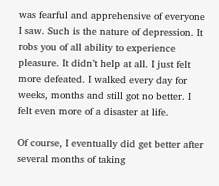was fearful and apprehensive of everyone I saw. Such is the nature of depression. It robs you of all ability to experience pleasure. It didn’t help at all. I just felt more defeated. I walked every day for weeks, months and still got no better. I felt even more of a disaster at life.

Of course, I eventually did get better after several months of taking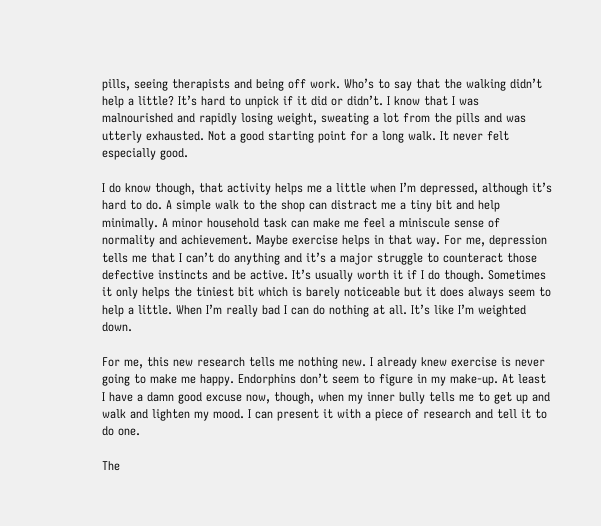pills, seeing therapists and being off work. Who’s to say that the walking didn’t help a little? It’s hard to unpick if it did or didn’t. I know that I was malnourished and rapidly losing weight, sweating a lot from the pills and was utterly exhausted. Not a good starting point for a long walk. It never felt especially good.

I do know though, that activity helps me a little when I’m depressed, although it’s hard to do. A simple walk to the shop can distract me a tiny bit and help minimally. A minor household task can make me feel a miniscule sense of normality and achievement. Maybe exercise helps in that way. For me, depression tells me that I can’t do anything and it’s a major struggle to counteract those defective instincts and be active. It’s usually worth it if I do though. Sometimes it only helps the tiniest bit which is barely noticeable but it does always seem to help a little. When I’m really bad I can do nothing at all. It’s like I’m weighted down.

For me, this new research tells me nothing new. I already knew exercise is never going to make me happy. Endorphins don’t seem to figure in my make-up. At least I have a damn good excuse now, though, when my inner bully tells me to get up and walk and lighten my mood. I can present it with a piece of research and tell it to do one.

The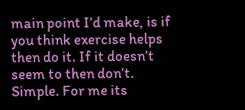main point I’d make, is if you think exercise helps then do it. If it doesn’t seem to then don’t. Simple. For me its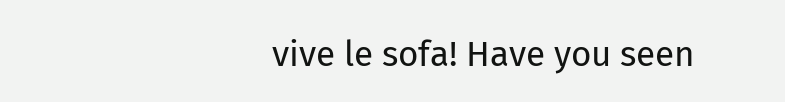vive le sofa! Have you seen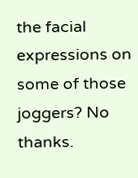the facial expressions on some of those joggers? No thanks.